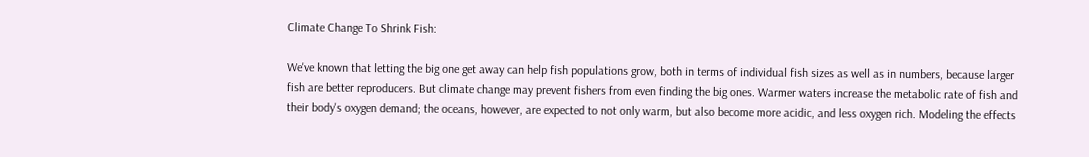Climate Change To Shrink Fish:

We've known that letting the big one get away can help fish populations grow, both in terms of individual fish sizes as well as in numbers, because larger fish are better reproducers. But climate change may prevent fishers from even finding the big ones. Warmer waters increase the metabolic rate of fish and their body's oxygen demand; the oceans, however, are expected to not only warm, but also become more acidic, and less oxygen rich. Modeling the effects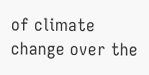of climate change over the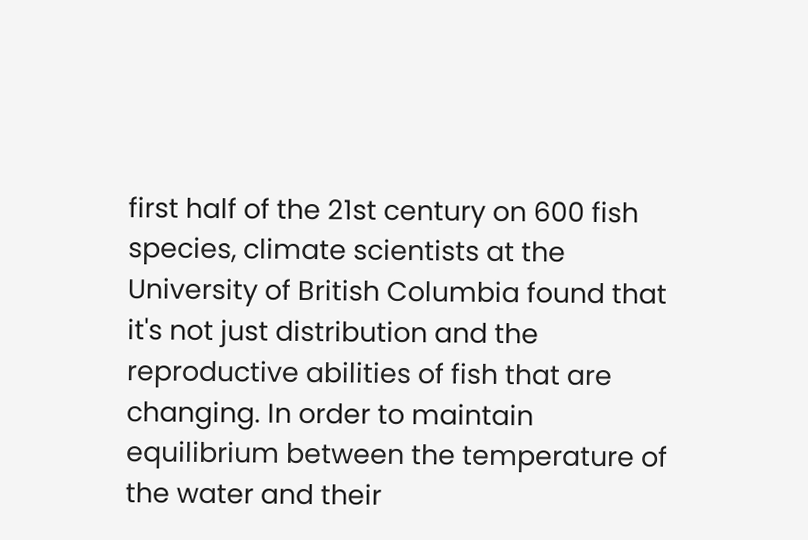first half of the 21st century on 600 fish species, climate scientists at the University of British Columbia found that it's not just distribution and the reproductive abilities of fish that are changing. In order to maintain equilibrium between the temperature of the water and their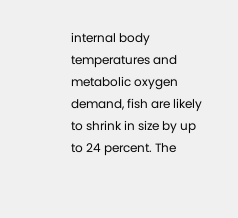internal body temperatures and metabolic oxygen demand, fish are likely to shrink in size by up to 24 percent. The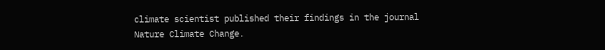climate scientist published their findings in the journal Nature Climate Change.